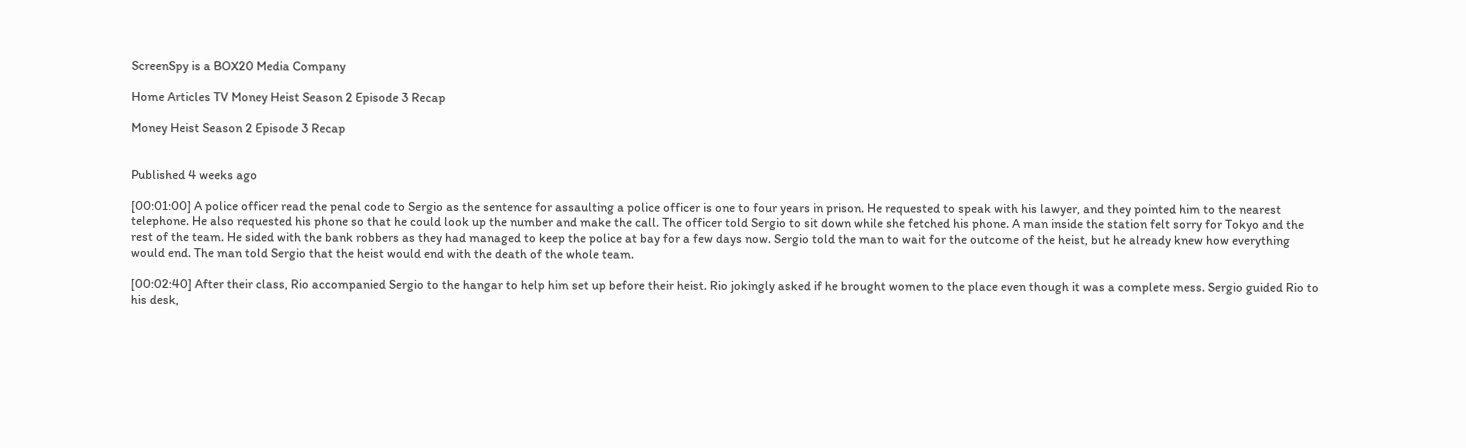ScreenSpy is a BOX20 Media Company

Home Articles TV Money Heist Season 2 Episode 3 Recap

Money Heist Season 2 Episode 3 Recap


Published 4 weeks ago

[00:01:00] A police officer read the penal code to Sergio as the sentence for assaulting a police officer is one to four years in prison. He requested to speak with his lawyer, and they pointed him to the nearest telephone. He also requested his phone so that he could look up the number and make the call. The officer told Sergio to sit down while she fetched his phone. A man inside the station felt sorry for Tokyo and the rest of the team. He sided with the bank robbers as they had managed to keep the police at bay for a few days now. Sergio told the man to wait for the outcome of the heist, but he already knew how everything would end. The man told Sergio that the heist would end with the death of the whole team.

[00:02:40] After their class, Rio accompanied Sergio to the hangar to help him set up before their heist. Rio jokingly asked if he brought women to the place even though it was a complete mess. Sergio guided Rio to his desk,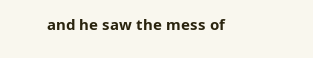and he saw the mess of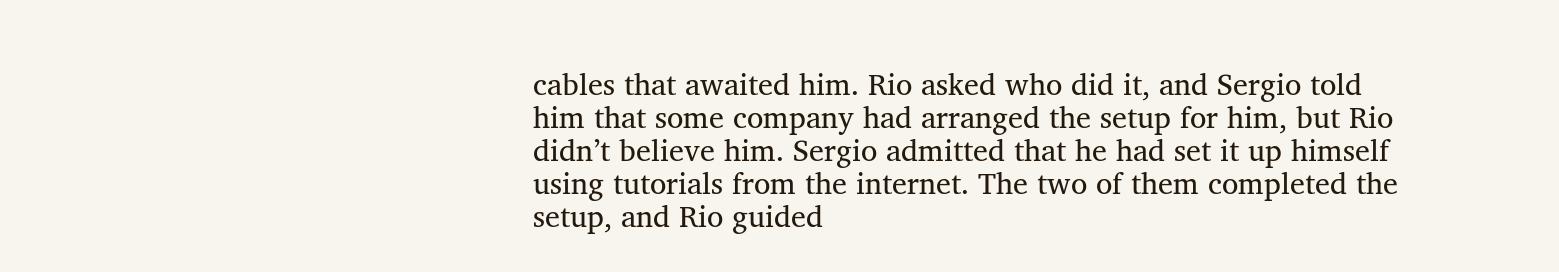cables that awaited him. Rio asked who did it, and Sergio told him that some company had arranged the setup for him, but Rio didn’t believe him. Sergio admitted that he had set it up himself using tutorials from the internet. The two of them completed the setup, and Rio guided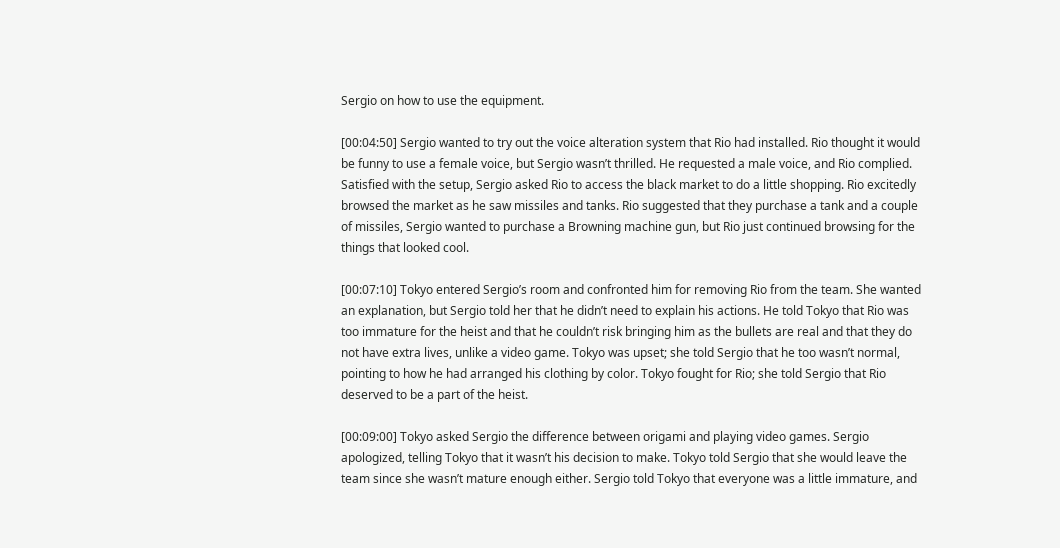Sergio on how to use the equipment.

[00:04:50] Sergio wanted to try out the voice alteration system that Rio had installed. Rio thought it would be funny to use a female voice, but Sergio wasn’t thrilled. He requested a male voice, and Rio complied. Satisfied with the setup, Sergio asked Rio to access the black market to do a little shopping. Rio excitedly browsed the market as he saw missiles and tanks. Rio suggested that they purchase a tank and a couple of missiles, Sergio wanted to purchase a Browning machine gun, but Rio just continued browsing for the things that looked cool.

[00:07:10] Tokyo entered Sergio’s room and confronted him for removing Rio from the team. She wanted an explanation, but Sergio told her that he didn’t need to explain his actions. He told Tokyo that Rio was too immature for the heist and that he couldn’t risk bringing him as the bullets are real and that they do not have extra lives, unlike a video game. Tokyo was upset; she told Sergio that he too wasn’t normal, pointing to how he had arranged his clothing by color. Tokyo fought for Rio; she told Sergio that Rio deserved to be a part of the heist.

[00:09:00] Tokyo asked Sergio the difference between origami and playing video games. Sergio apologized, telling Tokyo that it wasn’t his decision to make. Tokyo told Sergio that she would leave the team since she wasn’t mature enough either. Sergio told Tokyo that everyone was a little immature, and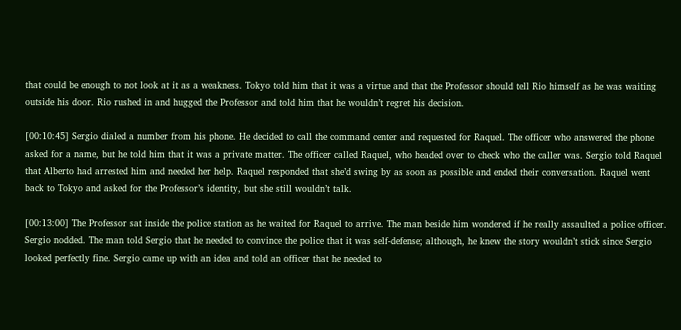that could be enough to not look at it as a weakness. Tokyo told him that it was a virtue and that the Professor should tell Rio himself as he was waiting outside his door. Rio rushed in and hugged the Professor and told him that he wouldn’t regret his decision.

[00:10:45] Sergio dialed a number from his phone. He decided to call the command center and requested for Raquel. The officer who answered the phone asked for a name, but he told him that it was a private matter. The officer called Raquel, who headed over to check who the caller was. Sergio told Raquel that Alberto had arrested him and needed her help. Raquel responded that she’d swing by as soon as possible and ended their conversation. Raquel went back to Tokyo and asked for the Professor’s identity, but she still wouldn’t talk.

[00:13:00] The Professor sat inside the police station as he waited for Raquel to arrive. The man beside him wondered if he really assaulted a police officer. Sergio nodded. The man told Sergio that he needed to convince the police that it was self-defense; although, he knew the story wouldn’t stick since Sergio looked perfectly fine. Sergio came up with an idea and told an officer that he needed to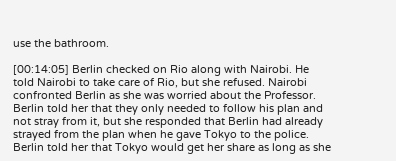use the bathroom.

[00:14:05] Berlin checked on Rio along with Nairobi. He told Nairobi to take care of Rio, but she refused. Nairobi confronted Berlin as she was worried about the Professor. Berlin told her that they only needed to follow his plan and not stray from it, but she responded that Berlin had already strayed from the plan when he gave Tokyo to the police. Berlin told her that Tokyo would get her share as long as she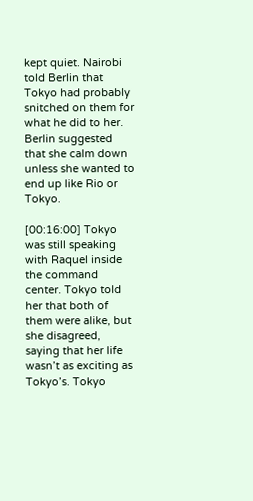kept quiet. Nairobi told Berlin that Tokyo had probably snitched on them for what he did to her. Berlin suggested that she calm down unless she wanted to end up like Rio or Tokyo.

[00:16:00] Tokyo was still speaking with Raquel inside the command center. Tokyo told her that both of them were alike, but she disagreed, saying that her life wasn’t as exciting as Tokyo’s. Tokyo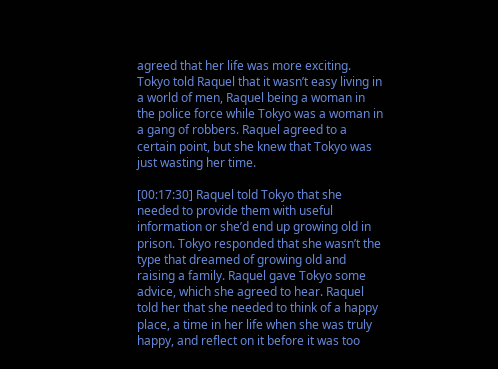agreed that her life was more exciting. Tokyo told Raquel that it wasn’t easy living in a world of men, Raquel being a woman in the police force while Tokyo was a woman in a gang of robbers. Raquel agreed to a certain point, but she knew that Tokyo was just wasting her time.

[00:17:30] Raquel told Tokyo that she needed to provide them with useful information or she’d end up growing old in prison. Tokyo responded that she wasn’t the type that dreamed of growing old and raising a family. Raquel gave Tokyo some advice, which she agreed to hear. Raquel told her that she needed to think of a happy place, a time in her life when she was truly happy, and reflect on it before it was too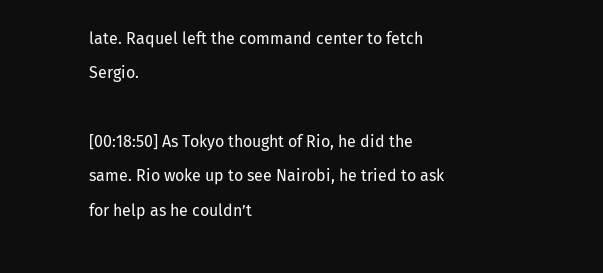late. Raquel left the command center to fetch Sergio.

[00:18:50] As Tokyo thought of Rio, he did the same. Rio woke up to see Nairobi, he tried to ask for help as he couldn’t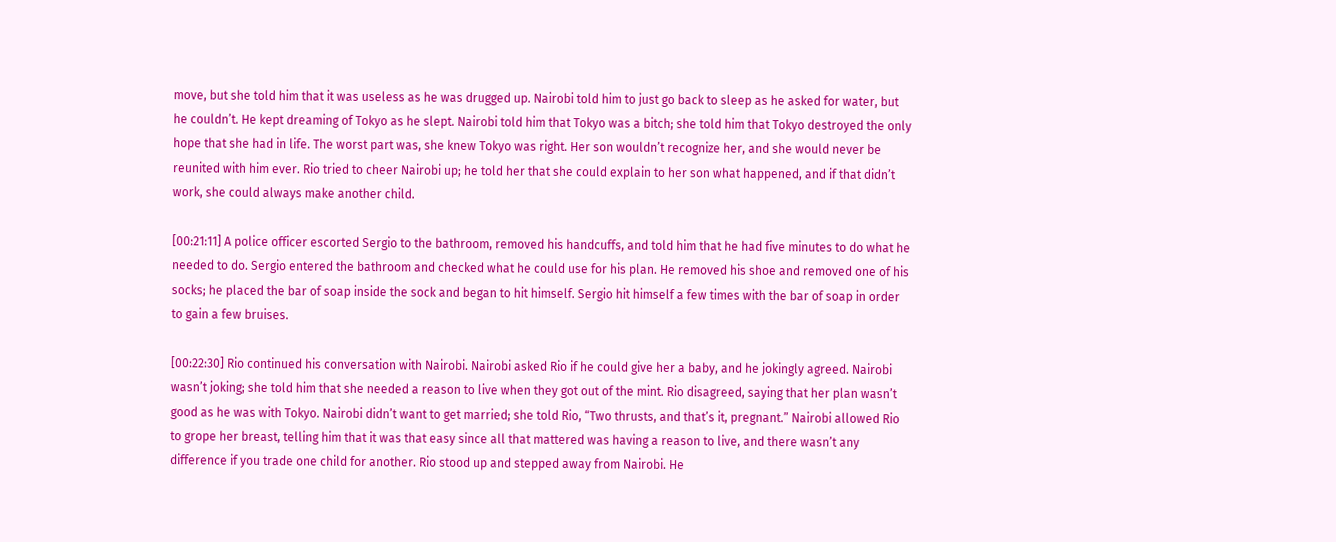move, but she told him that it was useless as he was drugged up. Nairobi told him to just go back to sleep as he asked for water, but he couldn’t. He kept dreaming of Tokyo as he slept. Nairobi told him that Tokyo was a bitch; she told him that Tokyo destroyed the only hope that she had in life. The worst part was, she knew Tokyo was right. Her son wouldn’t recognize her, and she would never be reunited with him ever. Rio tried to cheer Nairobi up; he told her that she could explain to her son what happened, and if that didn’t work, she could always make another child.

[00:21:11] A police officer escorted Sergio to the bathroom, removed his handcuffs, and told him that he had five minutes to do what he needed to do. Sergio entered the bathroom and checked what he could use for his plan. He removed his shoe and removed one of his socks; he placed the bar of soap inside the sock and began to hit himself. Sergio hit himself a few times with the bar of soap in order to gain a few bruises.

[00:22:30] Rio continued his conversation with Nairobi. Nairobi asked Rio if he could give her a baby, and he jokingly agreed. Nairobi wasn’t joking; she told him that she needed a reason to live when they got out of the mint. Rio disagreed, saying that her plan wasn’t good as he was with Tokyo. Nairobi didn’t want to get married; she told Rio, “Two thrusts, and that’s it, pregnant.” Nairobi allowed Rio to grope her breast, telling him that it was that easy since all that mattered was having a reason to live, and there wasn’t any difference if you trade one child for another. Rio stood up and stepped away from Nairobi. He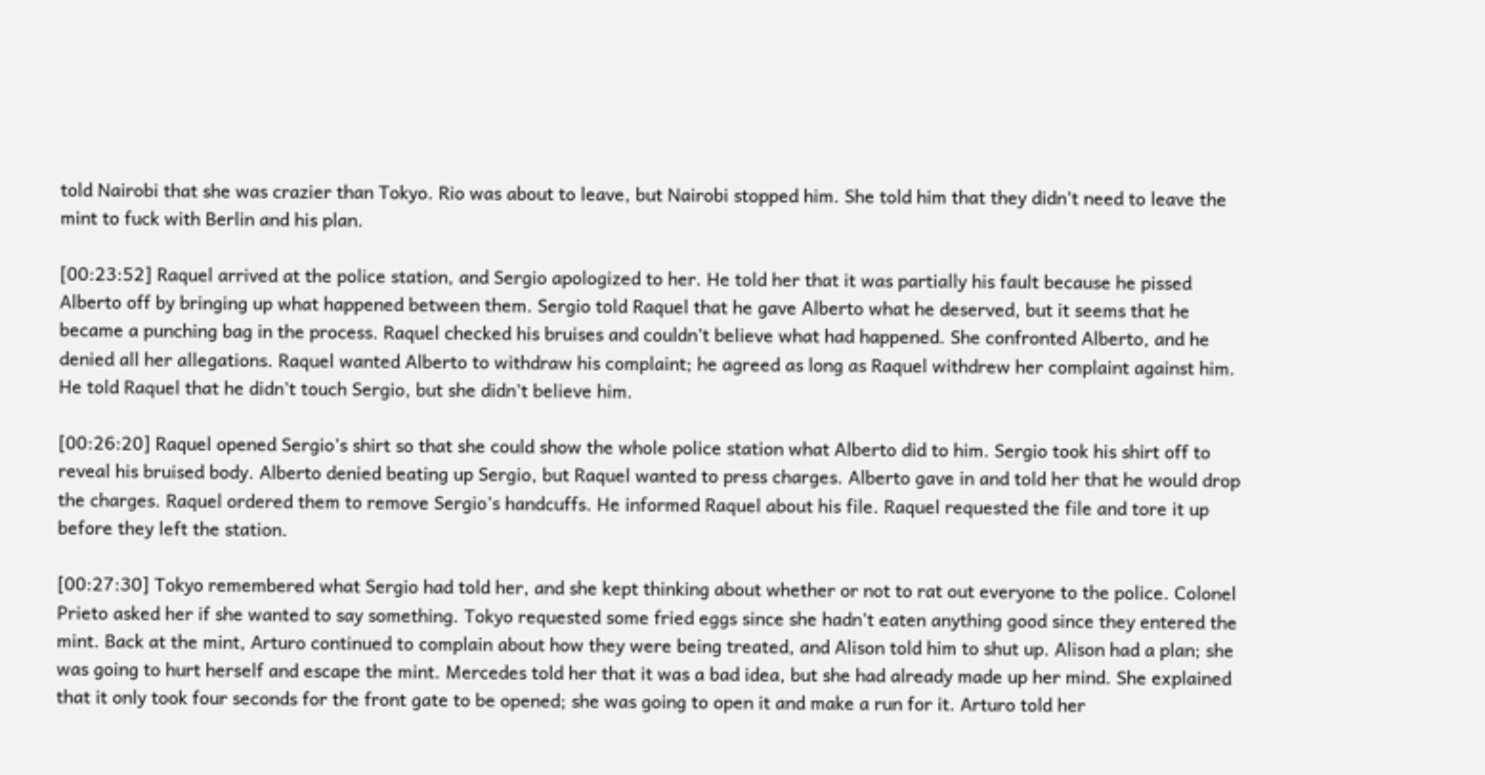told Nairobi that she was crazier than Tokyo. Rio was about to leave, but Nairobi stopped him. She told him that they didn’t need to leave the mint to fuck with Berlin and his plan.

[00:23:52] Raquel arrived at the police station, and Sergio apologized to her. He told her that it was partially his fault because he pissed Alberto off by bringing up what happened between them. Sergio told Raquel that he gave Alberto what he deserved, but it seems that he became a punching bag in the process. Raquel checked his bruises and couldn’t believe what had happened. She confronted Alberto, and he denied all her allegations. Raquel wanted Alberto to withdraw his complaint; he agreed as long as Raquel withdrew her complaint against him. He told Raquel that he didn’t touch Sergio, but she didn’t believe him.

[00:26:20] Raquel opened Sergio’s shirt so that she could show the whole police station what Alberto did to him. Sergio took his shirt off to reveal his bruised body. Alberto denied beating up Sergio, but Raquel wanted to press charges. Alberto gave in and told her that he would drop the charges. Raquel ordered them to remove Sergio’s handcuffs. He informed Raquel about his file. Raquel requested the file and tore it up before they left the station.

[00:27:30] Tokyo remembered what Sergio had told her, and she kept thinking about whether or not to rat out everyone to the police. Colonel Prieto asked her if she wanted to say something. Tokyo requested some fried eggs since she hadn’t eaten anything good since they entered the mint. Back at the mint, Arturo continued to complain about how they were being treated, and Alison told him to shut up. Alison had a plan; she was going to hurt herself and escape the mint. Mercedes told her that it was a bad idea, but she had already made up her mind. She explained that it only took four seconds for the front gate to be opened; she was going to open it and make a run for it. Arturo told her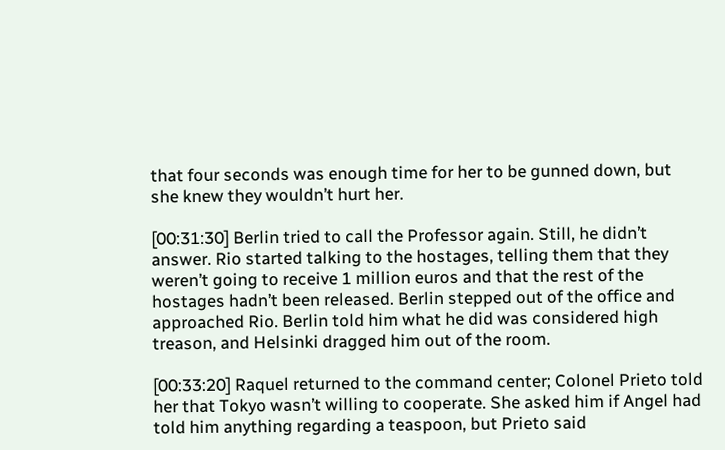that four seconds was enough time for her to be gunned down, but she knew they wouldn’t hurt her.

[00:31:30] Berlin tried to call the Professor again. Still, he didn’t answer. Rio started talking to the hostages, telling them that they weren’t going to receive 1 million euros and that the rest of the hostages hadn’t been released. Berlin stepped out of the office and approached Rio. Berlin told him what he did was considered high treason, and Helsinki dragged him out of the room.

[00:33:20] Raquel returned to the command center; Colonel Prieto told her that Tokyo wasn’t willing to cooperate. She asked him if Angel had told him anything regarding a teaspoon, but Prieto said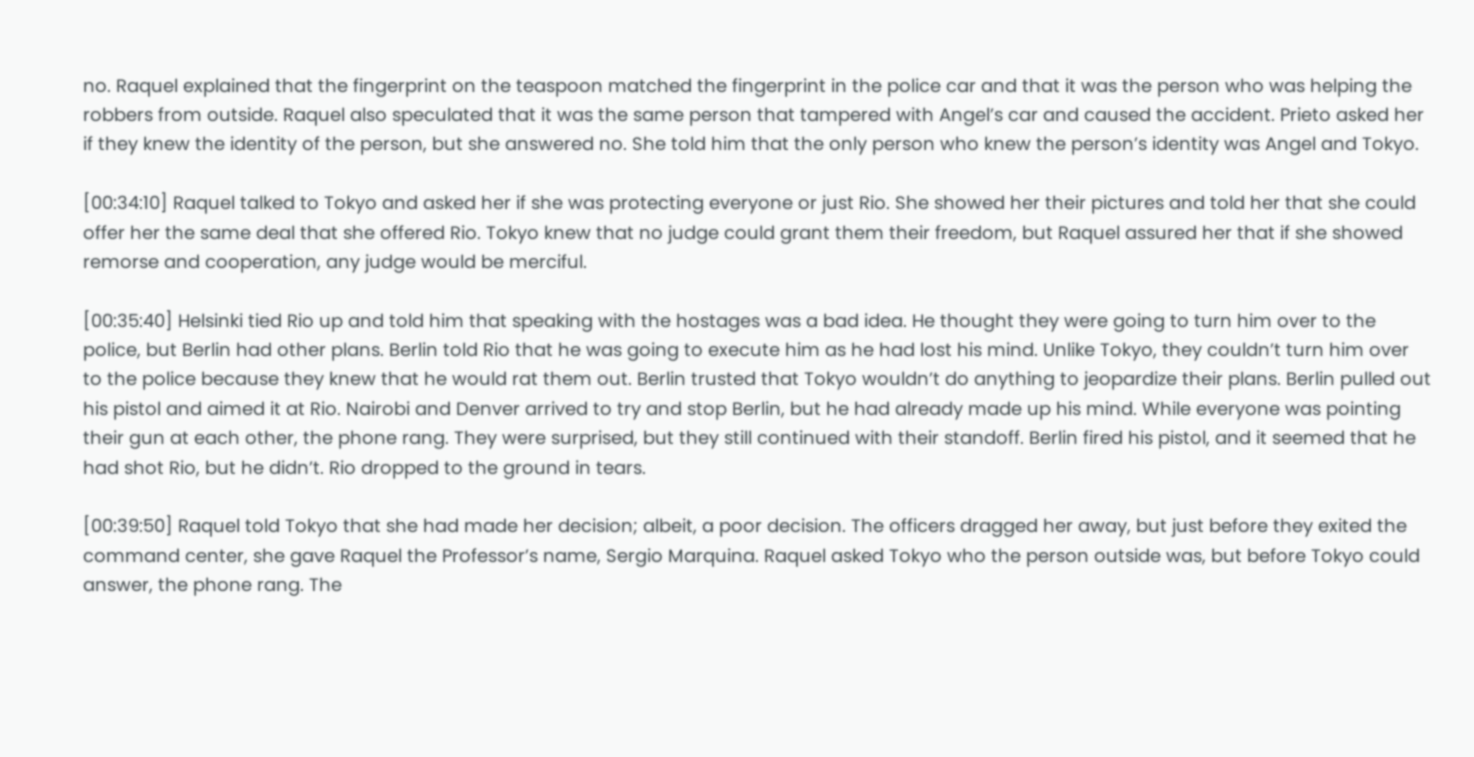no. Raquel explained that the fingerprint on the teaspoon matched the fingerprint in the police car and that it was the person who was helping the robbers from outside. Raquel also speculated that it was the same person that tampered with Angel’s car and caused the accident. Prieto asked her if they knew the identity of the person, but she answered no. She told him that the only person who knew the person’s identity was Angel and Tokyo.

[00:34:10] Raquel talked to Tokyo and asked her if she was protecting everyone or just Rio. She showed her their pictures and told her that she could offer her the same deal that she offered Rio. Tokyo knew that no judge could grant them their freedom, but Raquel assured her that if she showed remorse and cooperation, any judge would be merciful.

[00:35:40] Helsinki tied Rio up and told him that speaking with the hostages was a bad idea. He thought they were going to turn him over to the police, but Berlin had other plans. Berlin told Rio that he was going to execute him as he had lost his mind. Unlike Tokyo, they couldn’t turn him over to the police because they knew that he would rat them out. Berlin trusted that Tokyo wouldn’t do anything to jeopardize their plans. Berlin pulled out his pistol and aimed it at Rio. Nairobi and Denver arrived to try and stop Berlin, but he had already made up his mind. While everyone was pointing their gun at each other, the phone rang. They were surprised, but they still continued with their standoff. Berlin fired his pistol, and it seemed that he had shot Rio, but he didn’t. Rio dropped to the ground in tears.

[00:39:50] Raquel told Tokyo that she had made her decision; albeit, a poor decision. The officers dragged her away, but just before they exited the command center, she gave Raquel the Professor’s name, Sergio Marquina. Raquel asked Tokyo who the person outside was, but before Tokyo could answer, the phone rang. The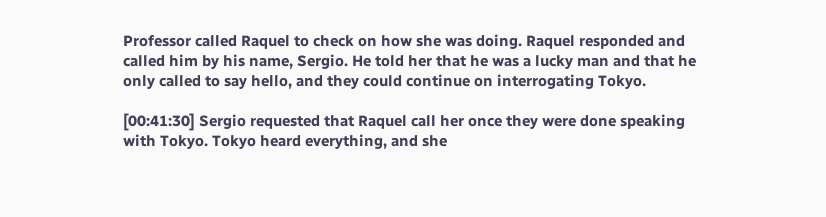Professor called Raquel to check on how she was doing. Raquel responded and called him by his name, Sergio. He told her that he was a lucky man and that he only called to say hello, and they could continue on interrogating Tokyo.

[00:41:30] Sergio requested that Raquel call her once they were done speaking with Tokyo. Tokyo heard everything, and she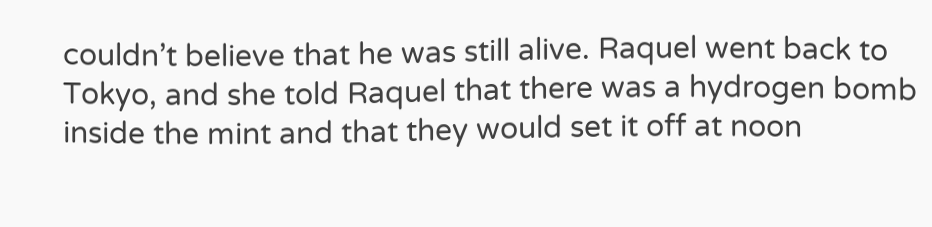couldn’t believe that he was still alive. Raquel went back to Tokyo, and she told Raquel that there was a hydrogen bomb inside the mint and that they would set it off at noon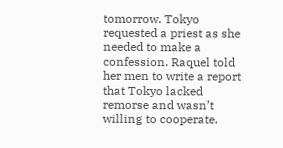tomorrow. Tokyo requested a priest as she needed to make a confession. Raquel told her men to write a report that Tokyo lacked remorse and wasn’t willing to cooperate.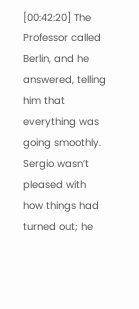[00:42:20] The Professor called Berlin, and he answered, telling him that everything was going smoothly. Sergio wasn’t pleased with how things had turned out; he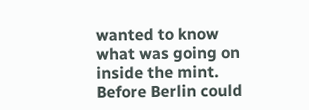wanted to know what was going on inside the mint. Before Berlin could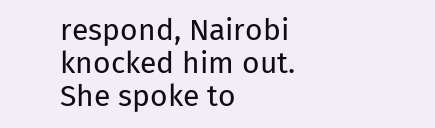respond, Nairobi knocked him out. She spoke to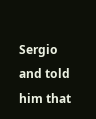Sergio and told him that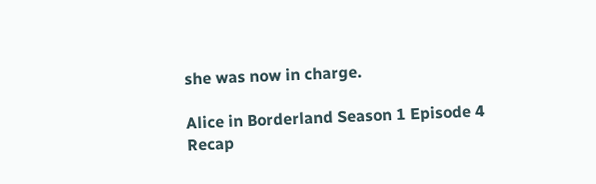she was now in charge.

Alice in Borderland Season 1 Episode 4 Recap